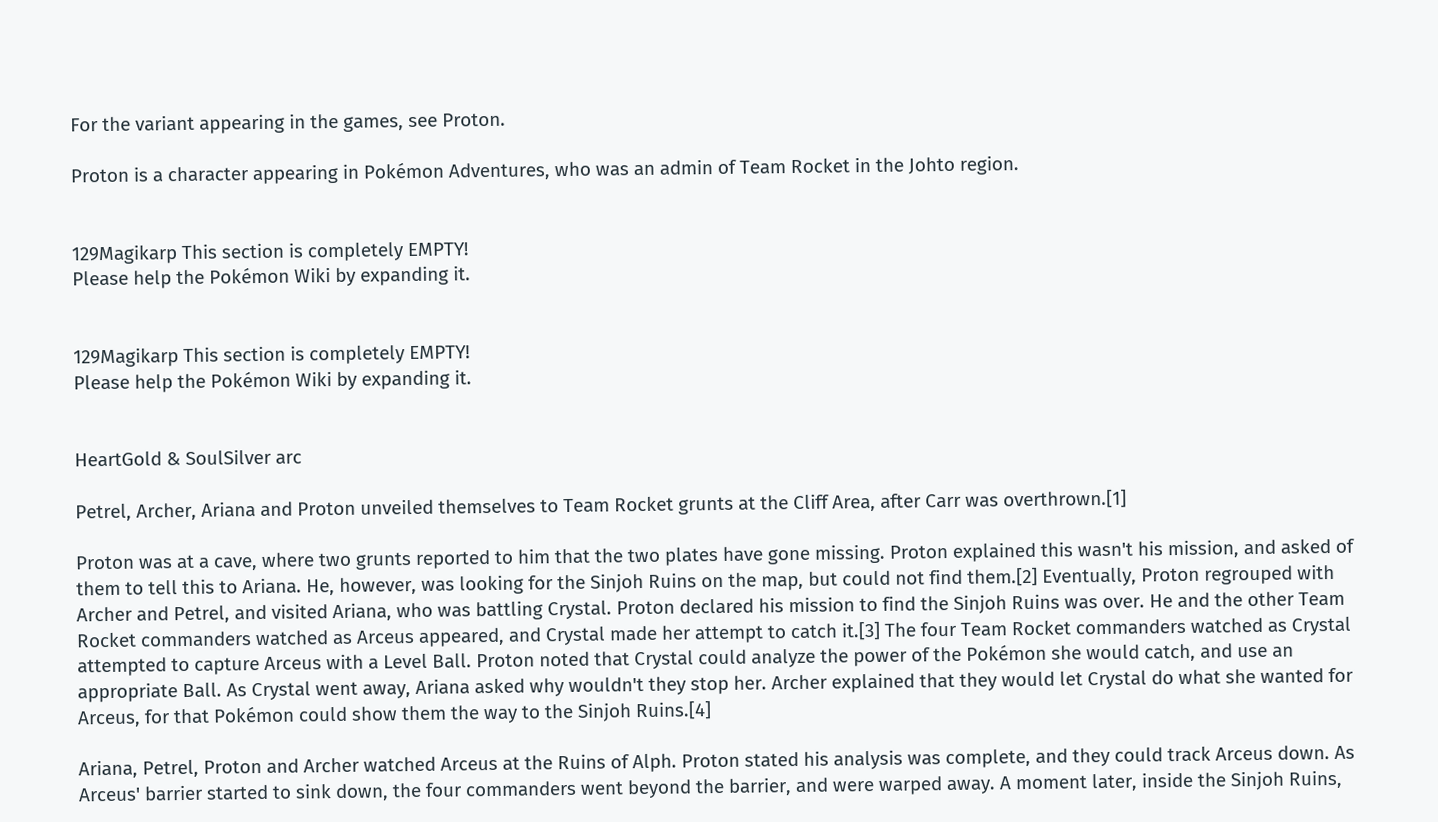For the variant appearing in the games, see Proton.

Proton is a character appearing in Pokémon Adventures, who was an admin of Team Rocket in the Johto region.


129Magikarp This section is completely EMPTY!
Please help the Pokémon Wiki by expanding it.


129Magikarp This section is completely EMPTY!
Please help the Pokémon Wiki by expanding it.


HeartGold & SoulSilver arc

Petrel, Archer, Ariana and Proton unveiled themselves to Team Rocket grunts at the Cliff Area, after Carr was overthrown.[1]

Proton was at a cave, where two grunts reported to him that the two plates have gone missing. Proton explained this wasn't his mission, and asked of them to tell this to Ariana. He, however, was looking for the Sinjoh Ruins on the map, but could not find them.[2] Eventually, Proton regrouped with Archer and Petrel, and visited Ariana, who was battling Crystal. Proton declared his mission to find the Sinjoh Ruins was over. He and the other Team Rocket commanders watched as Arceus appeared, and Crystal made her attempt to catch it.[3] The four Team Rocket commanders watched as Crystal attempted to capture Arceus with a Level Ball. Proton noted that Crystal could analyze the power of the Pokémon she would catch, and use an appropriate Ball. As Crystal went away, Ariana asked why wouldn't they stop her. Archer explained that they would let Crystal do what she wanted for Arceus, for that Pokémon could show them the way to the Sinjoh Ruins.[4]

Ariana, Petrel, Proton and Archer watched Arceus at the Ruins of Alph. Proton stated his analysis was complete, and they could track Arceus down. As Arceus' barrier started to sink down, the four commanders went beyond the barrier, and were warped away. A moment later, inside the Sinjoh Ruins,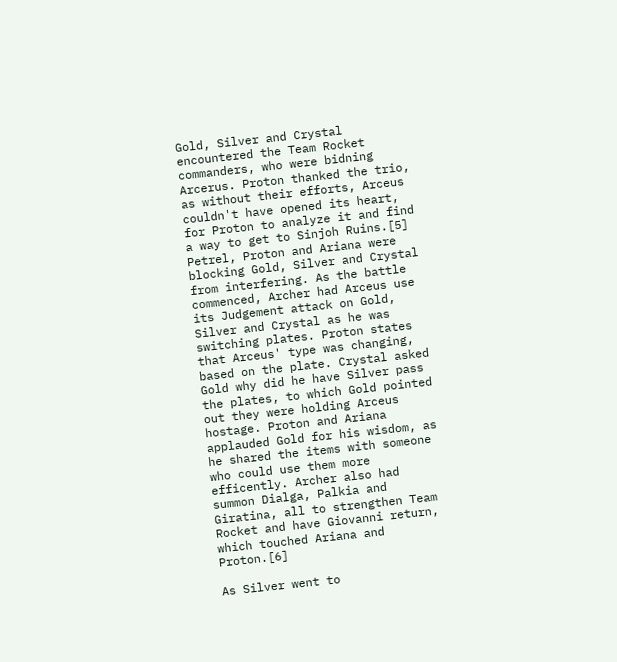Gold, Silver and Crystal encountered the Team Rocket commanders, who were bidning Arcerus. Proton thanked the trio, as without their efforts, Arceus couldn't have opened its heart, for Proton to analyze it and find a way to get to Sinjoh Ruins.[5] Petrel, Proton and Ariana were blocking Gold, Silver and Crystal from interfering. As the battle commenced, Archer had Arceus use its Judgement attack on Gold, Silver and Crystal as he was switching plates. Proton states that Arceus' type was changing, based on the plate. Crystal asked Gold why did he have Silver pass the plates, to which Gold pointed out they were holding Arceus hostage. Proton and Ariana applauded Gold for his wisdom, as he shared the items with someone who could use them more efficently. Archer also had summon Dialga, Palkia and Giratina, all to strengthen Team Rocket and have Giovanni return, which touched Ariana and Proton.[6]

As Silver went to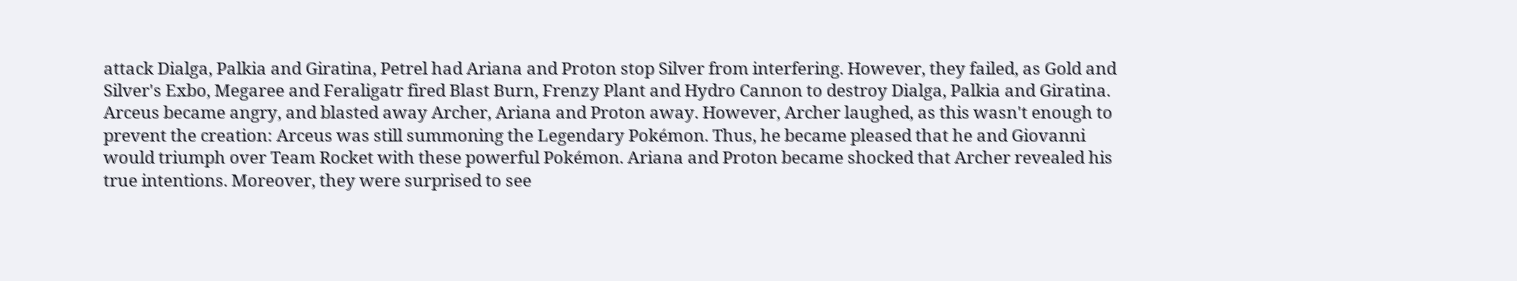attack Dialga, Palkia and Giratina, Petrel had Ariana and Proton stop Silver from interfering. However, they failed, as Gold and Silver's Exbo, Megaree and Feraligatr fired Blast Burn, Frenzy Plant and Hydro Cannon to destroy Dialga, Palkia and Giratina. Arceus became angry, and blasted away Archer, Ariana and Proton away. However, Archer laughed, as this wasn't enough to prevent the creation: Arceus was still summoning the Legendary Pokémon. Thus, he became pleased that he and Giovanni would triumph over Team Rocket with these powerful Pokémon. Ariana and Proton became shocked that Archer revealed his true intentions. Moreover, they were surprised to see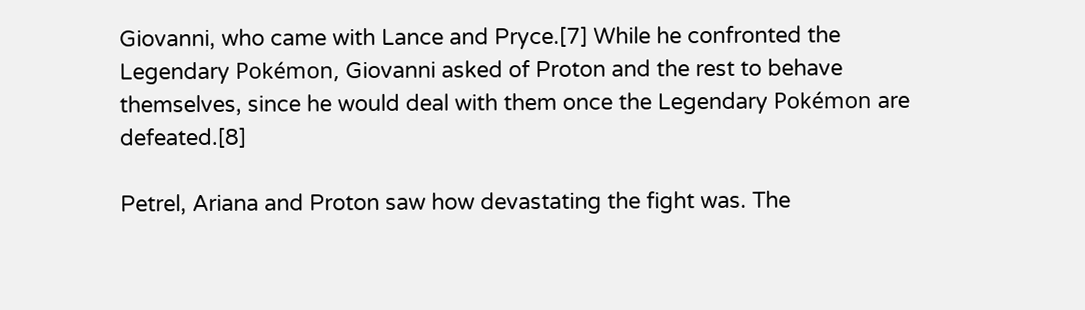Giovanni, who came with Lance and Pryce.[7] While he confronted the Legendary Pokémon, Giovanni asked of Proton and the rest to behave themselves, since he would deal with them once the Legendary Pokémon are defeated.[8]

Petrel, Ariana and Proton saw how devastating the fight was. The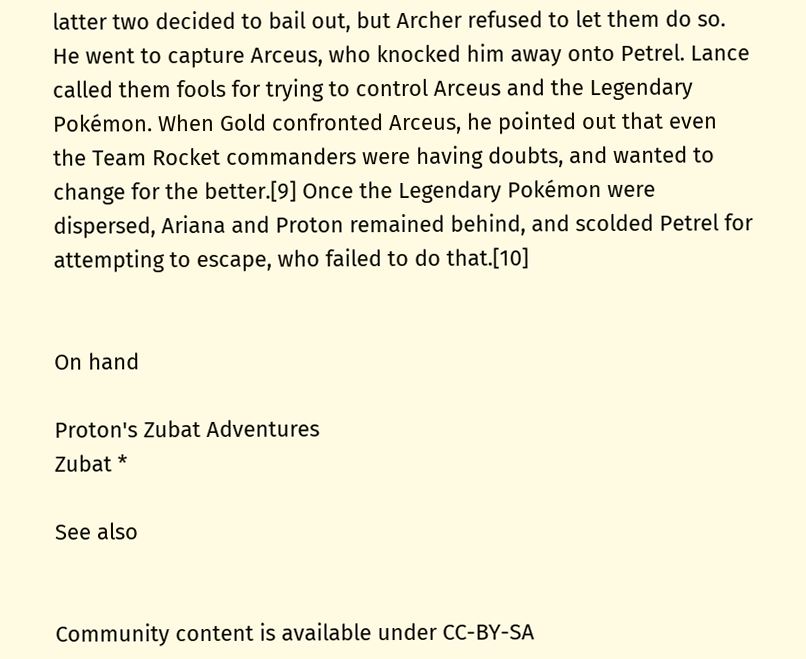latter two decided to bail out, but Archer refused to let them do so. He went to capture Arceus, who knocked him away onto Petrel. Lance called them fools for trying to control Arceus and the Legendary Pokémon. When Gold confronted Arceus, he pointed out that even the Team Rocket commanders were having doubts, and wanted to change for the better.[9] Once the Legendary Pokémon were dispersed, Ariana and Proton remained behind, and scolded Petrel for attempting to escape, who failed to do that.[10]


On hand

Proton's Zubat Adventures
Zubat *

See also


Community content is available under CC-BY-SA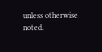unless otherwise noted.